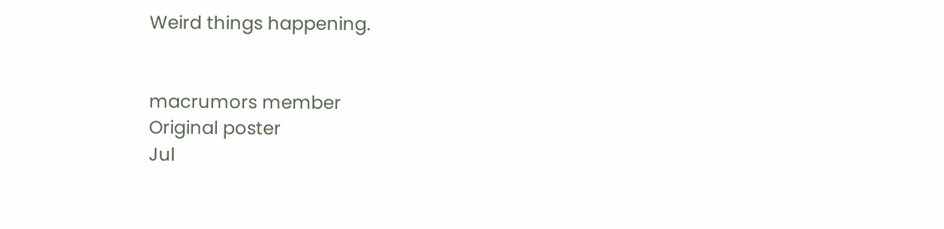Weird things happening.


macrumors member
Original poster
Jul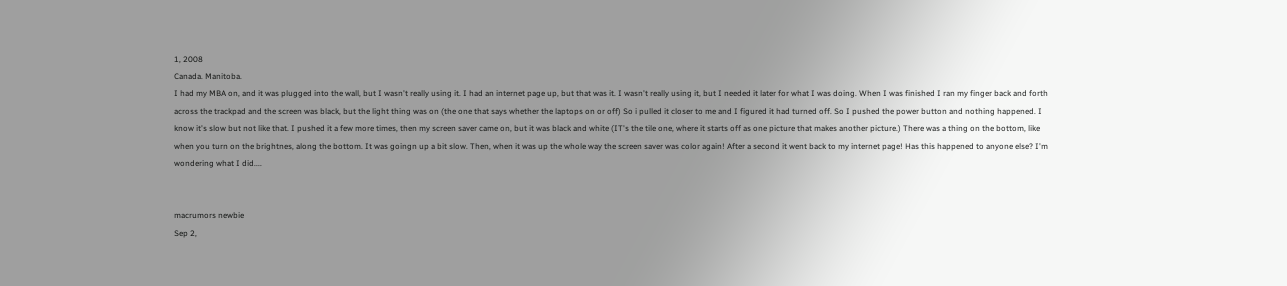1, 2008
Canada. Manitoba.
I had my MBA on, and it was plugged into the wall, but I wasn't really using it. I had an internet page up, but that was it. I wasn't really using it, but I needed it later for what I was doing. When I was finished I ran my finger back and forth across the trackpad and the screen was black, but the light thing was on (the one that says whether the laptops on or off) So i pulled it closer to me and I figured it had turned off. So I pushed the power button and nothing happened. I know it's slow but not like that. I pushed it a few more times, then my screen saver came on, but it was black and white (IT's the tile one, where it starts off as one picture that makes another picture.) There was a thing on the bottom, like when you turn on the brightnes, along the bottom. It was goingn up a bit slow. Then, when it was up the whole way the screen saver was color again! After a second it went back to my internet page! Has this happened to anyone else? I'm wondering what I did....


macrumors newbie
Sep 2,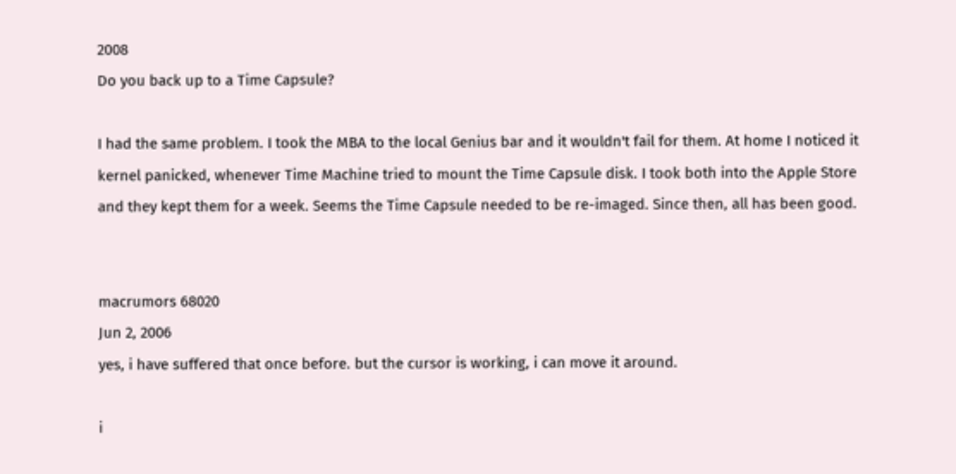2008
Do you back up to a Time Capsule?

I had the same problem. I took the MBA to the local Genius bar and it wouldn't fail for them. At home I noticed it kernel panicked, whenever Time Machine tried to mount the Time Capsule disk. I took both into the Apple Store and they kept them for a week. Seems the Time Capsule needed to be re-imaged. Since then, all has been good.


macrumors 68020
Jun 2, 2006
yes, i have suffered that once before. but the cursor is working, i can move it around.

i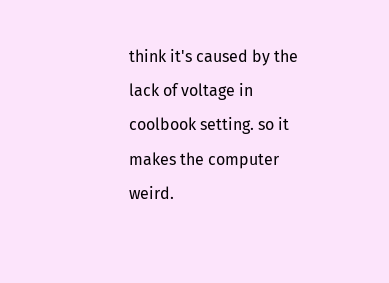think it's caused by the lack of voltage in coolbook setting. so it makes the computer weird.